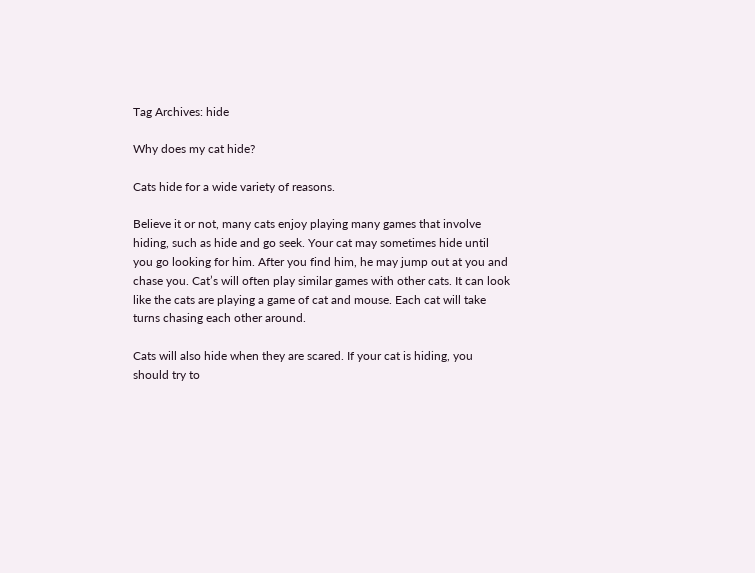Tag Archives: hide

Why does my cat hide?

Cats hide for a wide variety of reasons.

Believe it or not, many cats enjoy playing many games that involve hiding, such as hide and go seek. Your cat may sometimes hide until you go looking for him. After you find him, he may jump out at you and chase you. Cat’s will often play similar games with other cats. It can look like the cats are playing a game of cat and mouse. Each cat will take turns chasing each other around.

Cats will also hide when they are scared. If your cat is hiding, you should try to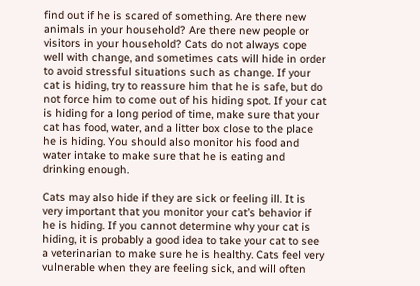find out if he is scared of something. Are there new animals in your household? Are there new people or visitors in your household? Cats do not always cope well with change, and sometimes cats will hide in order to avoid stressful situations such as change. If your cat is hiding, try to reassure him that he is safe, but do not force him to come out of his hiding spot. If your cat is hiding for a long period of time, make sure that your cat has food, water, and a litter box close to the place he is hiding. You should also monitor his food and water intake to make sure that he is eating and drinking enough.

Cats may also hide if they are sick or feeling ill. It is very important that you monitor your cat’s behavior if he is hiding. If you cannot determine why your cat is hiding, it is probably a good idea to take your cat to see a veterinarian to make sure he is healthy. Cats feel very vulnerable when they are feeling sick, and will often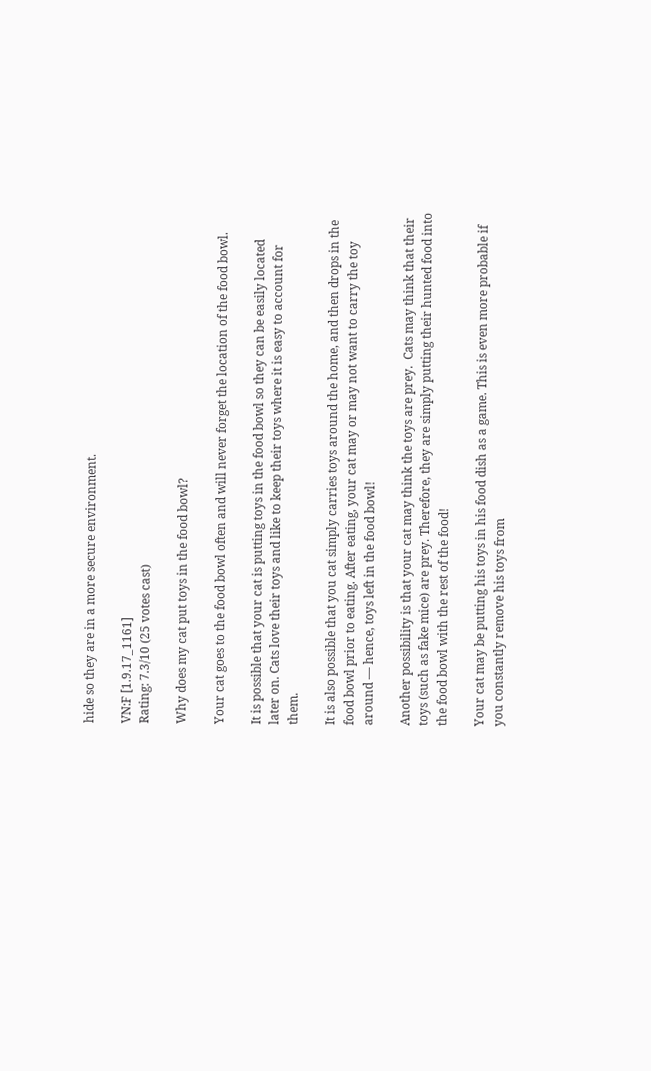hide so they are in a more secure environment.

VN:F [1.9.17_1161]
Rating: 7.3/10 (25 votes cast)

Why does my cat put toys in the food bowl?

Your cat goes to the food bowl often and will never forget the location of the food bowl.

It is possible that your cat is putting toys in the food bowl so they can be easily located later on. Cats love their toys and like to keep their toys where it is easy to account for them.

It is also possible that you cat simply carries toys around the home, and then drops in the food bowl prior to eating. After eating, your cat may or may not want to carry the toy around — hence, toys left in the food bowl!

Another possibility is that your cat may think the toys are prey.  Cats may think that their toys (such as fake mice) are prey. Therefore, they are simply putting their hunted food into the food bowl with the rest of the food!

Your cat may be putting his toys in his food dish as a game. This is even more probable if you constantly remove his toys from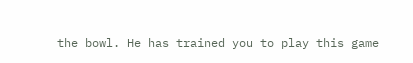the bowl. He has trained you to play this game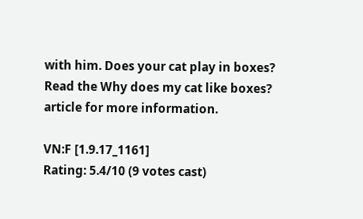with him. Does your cat play in boxes? Read the Why does my cat like boxes? article for more information.

VN:F [1.9.17_1161]
Rating: 5.4/10 (9 votes cast)